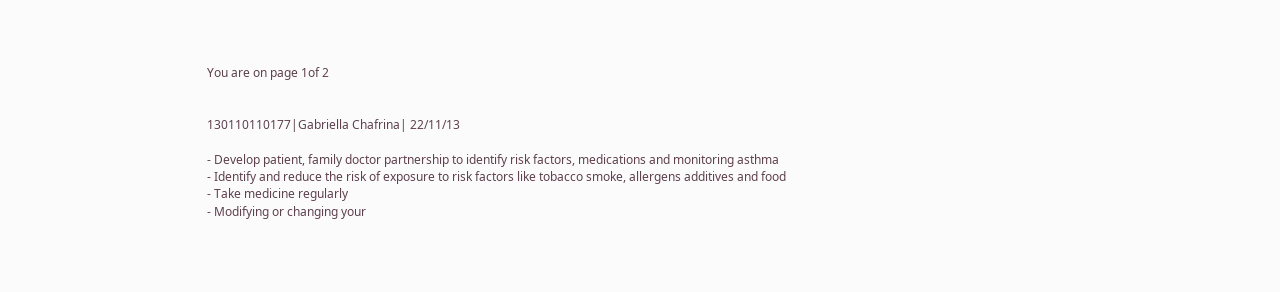You are on page 1of 2


130110110177|Gabriella Chafrina| 22/11/13

- Develop patient, family doctor partnership to identify risk factors, medications and monitoring asthma
- Identify and reduce the risk of exposure to risk factors like tobacco smoke, allergens additives and food
- Take medicine regularly
- Modifying or changing your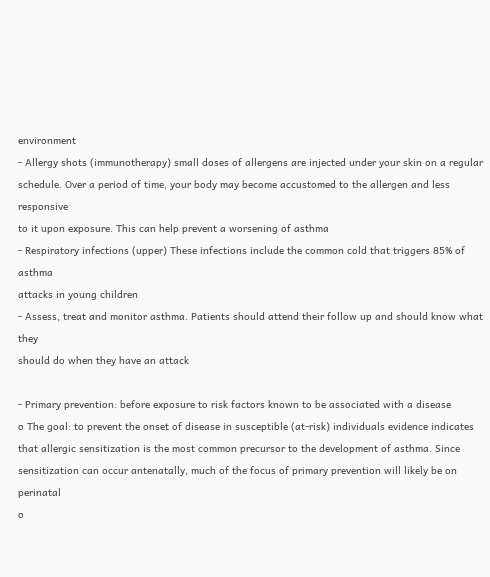environment
- Allergy shots (immunotherapy) small doses of allergens are injected under your skin on a regular
schedule. Over a period of time, your body may become accustomed to the allergen and less responsive
to it upon exposure. This can help prevent a worsening of asthma
- Respiratory infections (upper) These infections include the common cold that triggers 85% of asthma
attacks in young children
- Assess, treat and monitor asthma. Patients should attend their follow up and should know what they
should do when they have an attack

- Primary prevention: before exposure to risk factors known to be associated with a disease
o The goal: to prevent the onset of disease in susceptible (at-risk) individuals evidence indicates
that allergic sensitization is the most common precursor to the development of asthma. Since
sensitization can occur antenatally, much of the focus of primary prevention will likely be on perinatal
o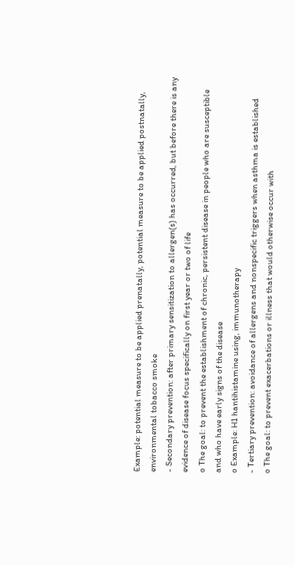Example: potential measure to be applied prenatally, potential measure to be applied postnatally,
environmental tobacco smoke
- Secondary prevention: after primary sensitization to allergen(s) has occurred, but before there is any
evidence of disease focus specifically on first year or two of life
o The goal: to prevent the establishment of chronic, persistent disease in people who are susceptible
and who have early signs of the disease
o Example: H1 hantihistamine using, immunotherapy
- Tertiary prevention: avoidance of allergens and nonspecific triggers when asthma is established
o The goal: to prevent exacerbations or illness that would otherwise occur with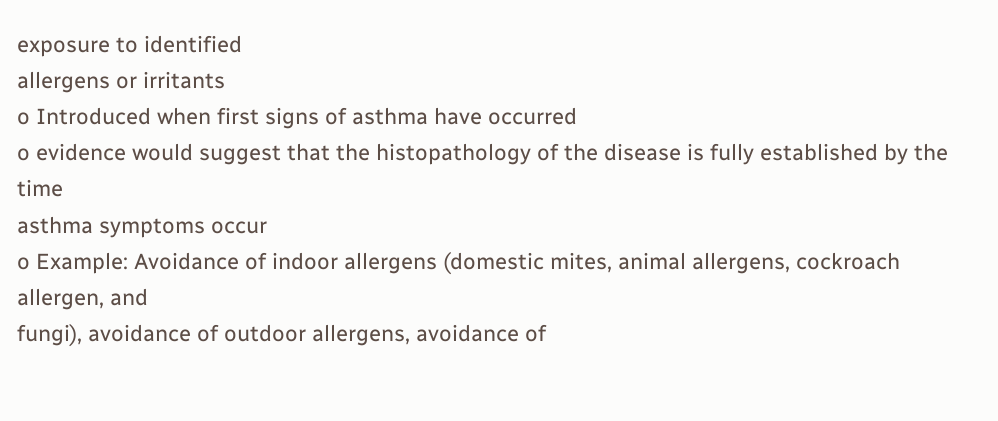exposure to identified
allergens or irritants
o Introduced when first signs of asthma have occurred
o evidence would suggest that the histopathology of the disease is fully established by the time
asthma symptoms occur
o Example: Avoidance of indoor allergens (domestic mites, animal allergens, cockroach allergen, and
fungi), avoidance of outdoor allergens, avoidance of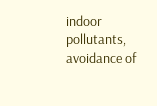indoor pollutants, avoidance of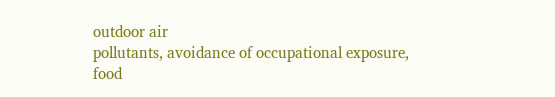outdoor air
pollutants, avoidance of occupational exposure, food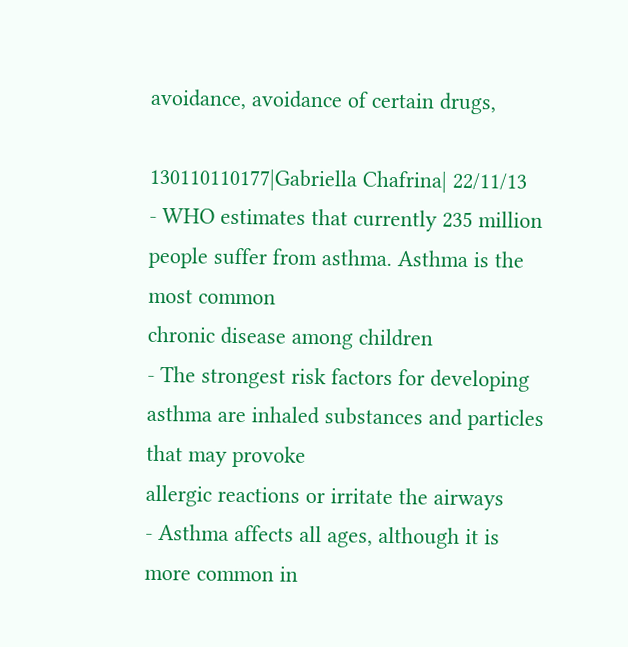avoidance, avoidance of certain drugs,

130110110177|Gabriella Chafrina| 22/11/13
- WHO estimates that currently 235 million people suffer from asthma. Asthma is the most common
chronic disease among children
- The strongest risk factors for developing asthma are inhaled substances and particles that may provoke
allergic reactions or irritate the airways
- Asthma affects all ages, although it is more common in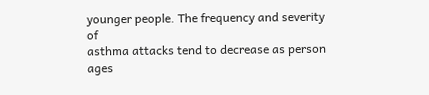younger people. The frequency and severity of
asthma attacks tend to decrease as person ages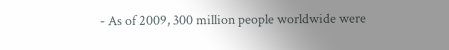- As of 2009, 300 million people worldwide were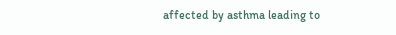affected by asthma leading to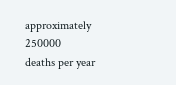approximately 250000
deaths per year